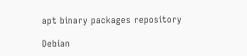apt binary packages repository

Debian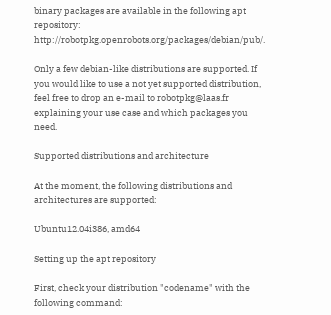binary packages are available in the following apt repository: http://robotpkg.openrobots.org/packages/debian/pub/.

Only a few debian-like distributions are supported. If you would like to use a not yet supported distribution, feel free to drop an e-mail to robotpkg@laas.fr explaining your use case and which packages you need.

Supported distributions and architecture

At the moment, the following distributions and architectures are supported:

Ubuntu12.04i386, amd64

Setting up the apt repository

First, check your distribution "codename" with the following command: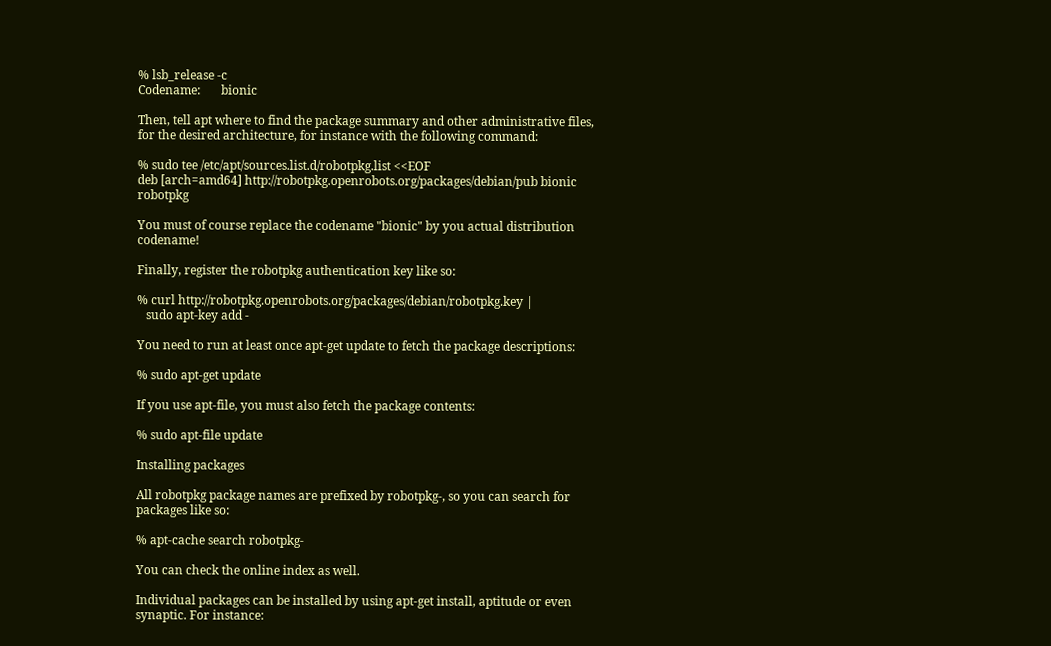% lsb_release -c
Codename:       bionic

Then, tell apt where to find the package summary and other administrative files, for the desired architecture, for instance with the following command:

% sudo tee /etc/apt/sources.list.d/robotpkg.list <<EOF
deb [arch=amd64] http://robotpkg.openrobots.org/packages/debian/pub bionic robotpkg

You must of course replace the codename "bionic" by you actual distribution codename!

Finally, register the robotpkg authentication key like so:

% curl http://robotpkg.openrobots.org/packages/debian/robotpkg.key |
   sudo apt-key add -

You need to run at least once apt-get update to fetch the package descriptions:

% sudo apt-get update

If you use apt-file, you must also fetch the package contents:

% sudo apt-file update

Installing packages

All robotpkg package names are prefixed by robotpkg-, so you can search for packages like so:

% apt-cache search robotpkg-

You can check the online index as well.

Individual packages can be installed by using apt-get install, aptitude or even synaptic. For instance: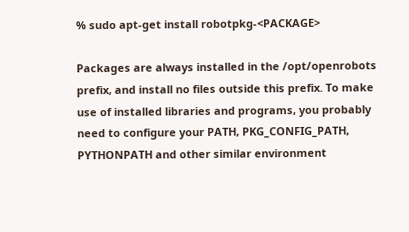% sudo apt-get install robotpkg-<PACKAGE>

Packages are always installed in the /opt/openrobots prefix, and install no files outside this prefix. To make use of installed libraries and programs, you probably need to configure your PATH, PKG_CONFIG_PATH, PYTHONPATH and other similar environment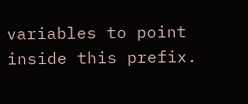variables to point inside this prefix.